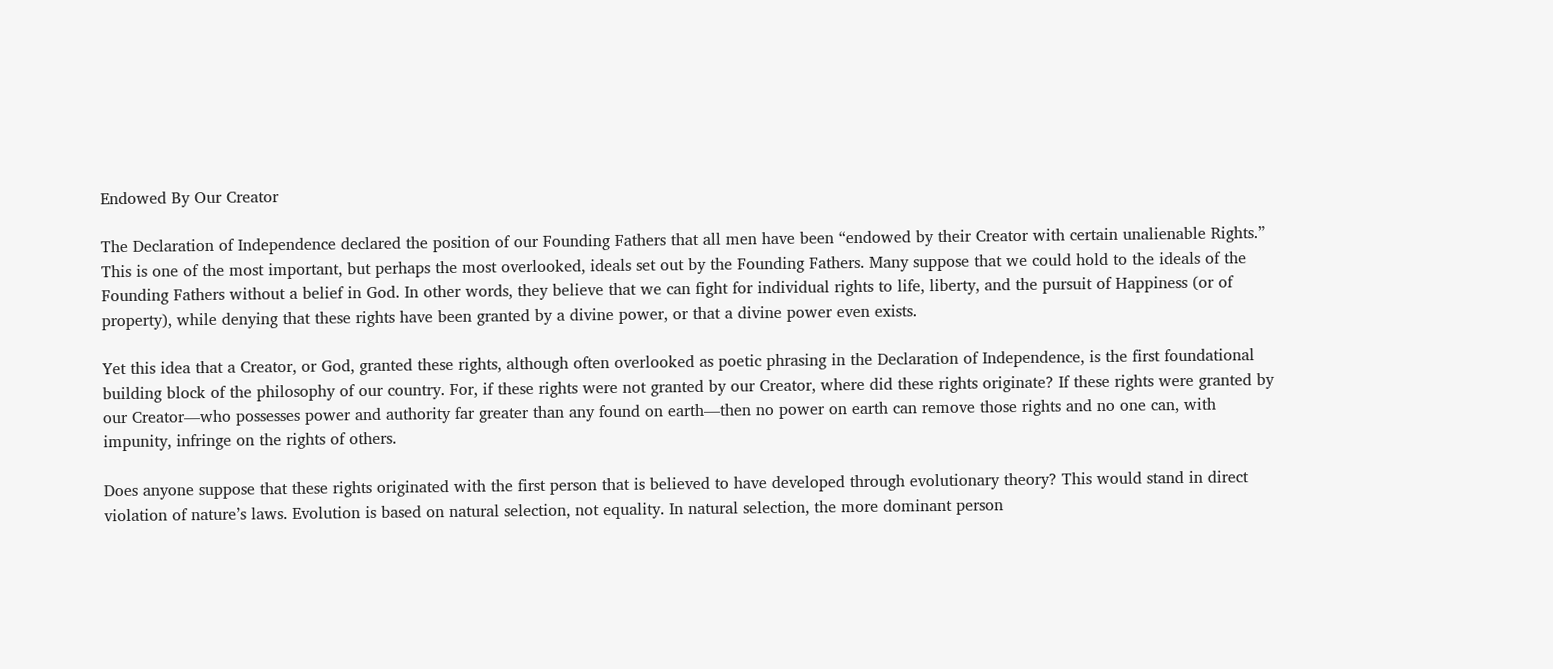Endowed By Our Creator

The Declaration of Independence declared the position of our Founding Fathers that all men have been “endowed by their Creator with certain unalienable Rights.” This is one of the most important, but perhaps the most overlooked, ideals set out by the Founding Fathers. Many suppose that we could hold to the ideals of the Founding Fathers without a belief in God. In other words, they believe that we can fight for individual rights to life, liberty, and the pursuit of Happiness (or of property), while denying that these rights have been granted by a divine power, or that a divine power even exists.

Yet this idea that a Creator, or God, granted these rights, although often overlooked as poetic phrasing in the Declaration of Independence, is the first foundational building block of the philosophy of our country. For, if these rights were not granted by our Creator, where did these rights originate? If these rights were granted by our Creator—who possesses power and authority far greater than any found on earth—then no power on earth can remove those rights and no one can, with impunity, infringe on the rights of others.

Does anyone suppose that these rights originated with the first person that is believed to have developed through evolutionary theory? This would stand in direct violation of nature’s laws. Evolution is based on natural selection, not equality. In natural selection, the more dominant person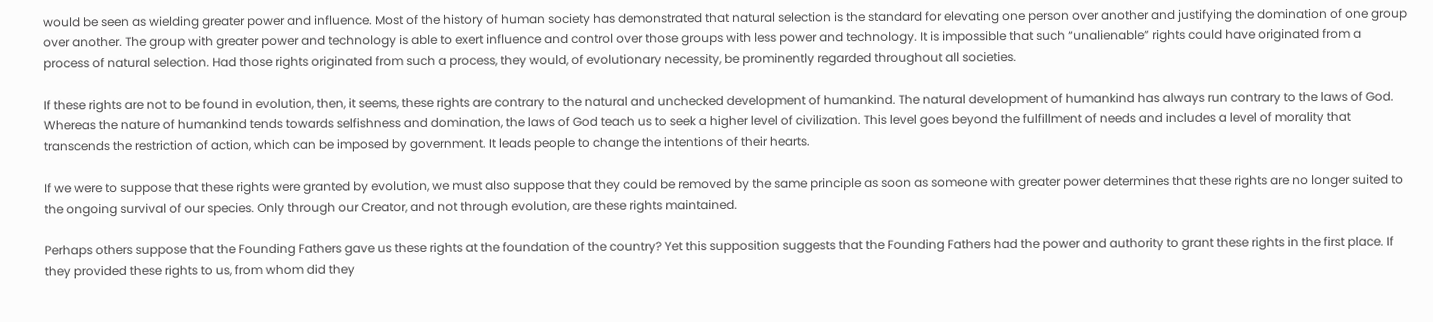would be seen as wielding greater power and influence. Most of the history of human society has demonstrated that natural selection is the standard for elevating one person over another and justifying the domination of one group over another. The group with greater power and technology is able to exert influence and control over those groups with less power and technology. It is impossible that such “unalienable” rights could have originated from a process of natural selection. Had those rights originated from such a process, they would, of evolutionary necessity, be prominently regarded throughout all societies.

If these rights are not to be found in evolution, then, it seems, these rights are contrary to the natural and unchecked development of humankind. The natural development of humankind has always run contrary to the laws of God. Whereas the nature of humankind tends towards selfishness and domination, the laws of God teach us to seek a higher level of civilization. This level goes beyond the fulfillment of needs and includes a level of morality that transcends the restriction of action, which can be imposed by government. It leads people to change the intentions of their hearts.

If we were to suppose that these rights were granted by evolution, we must also suppose that they could be removed by the same principle as soon as someone with greater power determines that these rights are no longer suited to the ongoing survival of our species. Only through our Creator, and not through evolution, are these rights maintained.

Perhaps others suppose that the Founding Fathers gave us these rights at the foundation of the country? Yet this supposition suggests that the Founding Fathers had the power and authority to grant these rights in the first place. If they provided these rights to us, from whom did they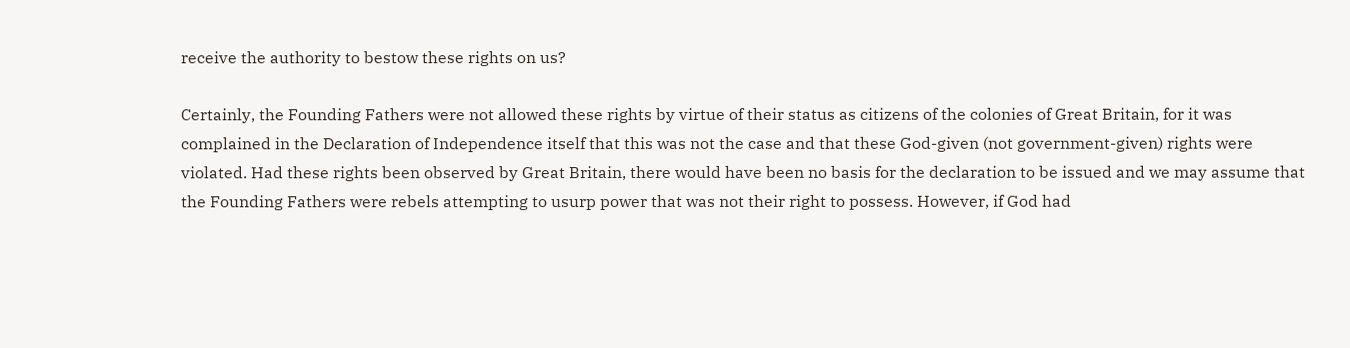receive the authority to bestow these rights on us?

Certainly, the Founding Fathers were not allowed these rights by virtue of their status as citizens of the colonies of Great Britain, for it was complained in the Declaration of Independence itself that this was not the case and that these God-given (not government-given) rights were violated. Had these rights been observed by Great Britain, there would have been no basis for the declaration to be issued and we may assume that the Founding Fathers were rebels attempting to usurp power that was not their right to possess. However, if God had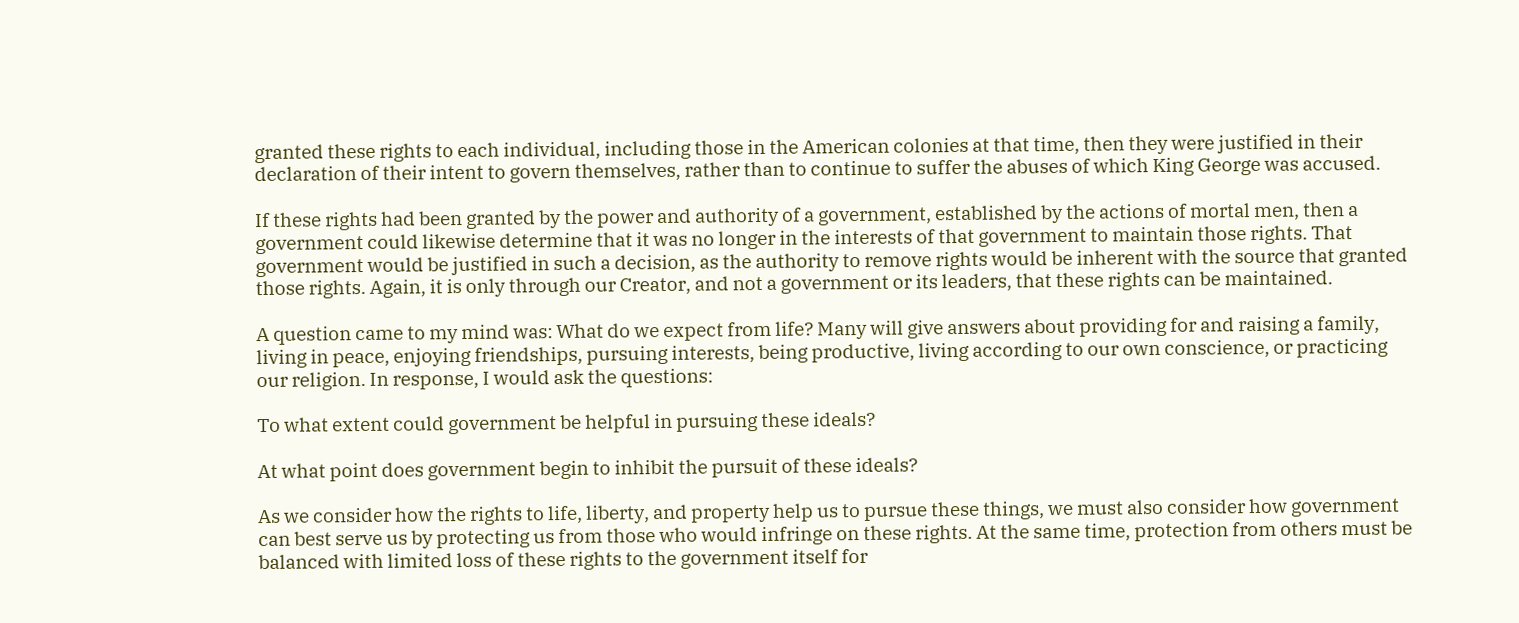granted these rights to each individual, including those in the American colonies at that time, then they were justified in their declaration of their intent to govern themselves, rather than to continue to suffer the abuses of which King George was accused.

If these rights had been granted by the power and authority of a government, established by the actions of mortal men, then a government could likewise determine that it was no longer in the interests of that government to maintain those rights. That government would be justified in such a decision, as the authority to remove rights would be inherent with the source that granted those rights. Again, it is only through our Creator, and not a government or its leaders, that these rights can be maintained.

A question came to my mind was: What do we expect from life? Many will give answers about providing for and raising a family, living in peace, enjoying friendships, pursuing interests, being productive, living according to our own conscience, or practicing our religion. In response, I would ask the questions:

To what extent could government be helpful in pursuing these ideals?

At what point does government begin to inhibit the pursuit of these ideals?

As we consider how the rights to life, liberty, and property help us to pursue these things, we must also consider how government can best serve us by protecting us from those who would infringe on these rights. At the same time, protection from others must be balanced with limited loss of these rights to the government itself for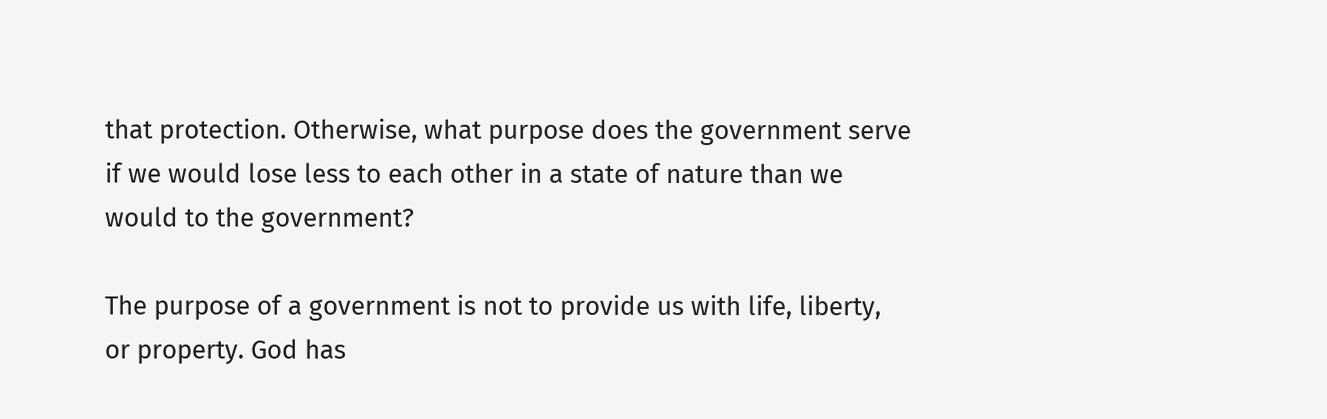that protection. Otherwise, what purpose does the government serve if we would lose less to each other in a state of nature than we would to the government?

The purpose of a government is not to provide us with life, liberty, or property. God has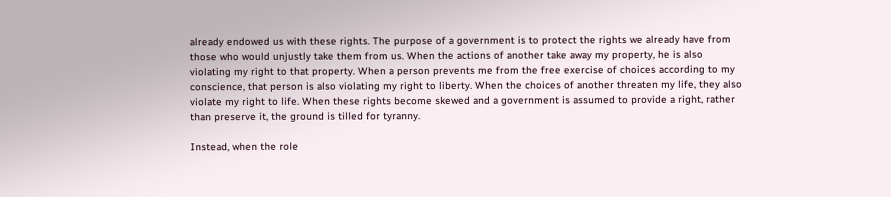already endowed us with these rights. The purpose of a government is to protect the rights we already have from those who would unjustly take them from us. When the actions of another take away my property, he is also violating my right to that property. When a person prevents me from the free exercise of choices according to my conscience, that person is also violating my right to liberty. When the choices of another threaten my life, they also violate my right to life. When these rights become skewed and a government is assumed to provide a right, rather than preserve it, the ground is tilled for tyranny.

Instead, when the role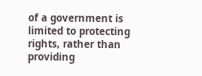of a government is limited to protecting rights, rather than providing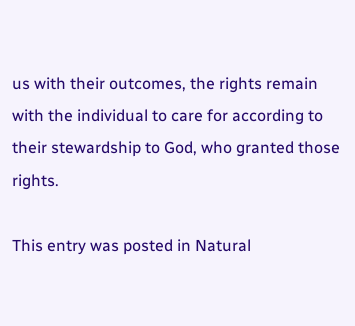us with their outcomes, the rights remain with the individual to care for according to their stewardship to God, who granted those rights.

This entry was posted in Natural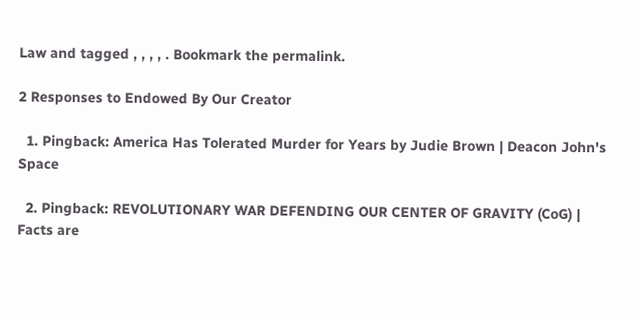Law and tagged , , , , . Bookmark the permalink.

2 Responses to Endowed By Our Creator

  1. Pingback: America Has Tolerated Murder for Years by Judie Brown | Deacon John's Space

  2. Pingback: REVOLUTIONARY WAR DEFENDING OUR CENTER OF GRAVITY (CoG) | Facts are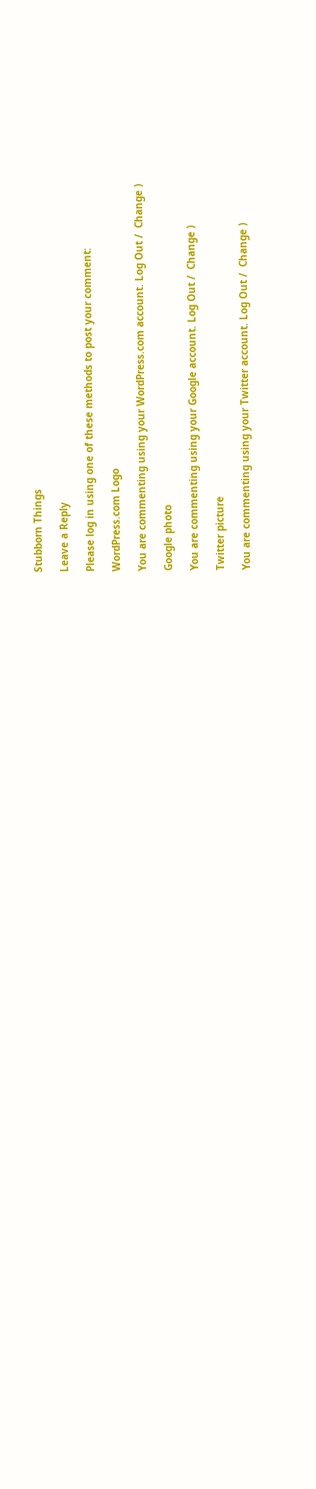Stubborn Things

Leave a Reply

Please log in using one of these methods to post your comment:

WordPress.com Logo

You are commenting using your WordPress.com account. Log Out /  Change )

Google photo

You are commenting using your Google account. Log Out /  Change )

Twitter picture

You are commenting using your Twitter account. Log Out /  Change )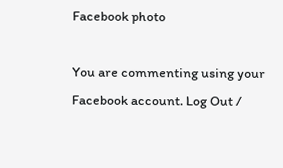Facebook photo

You are commenting using your Facebook account. Log Out /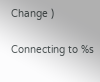Change )

Connecting to %s